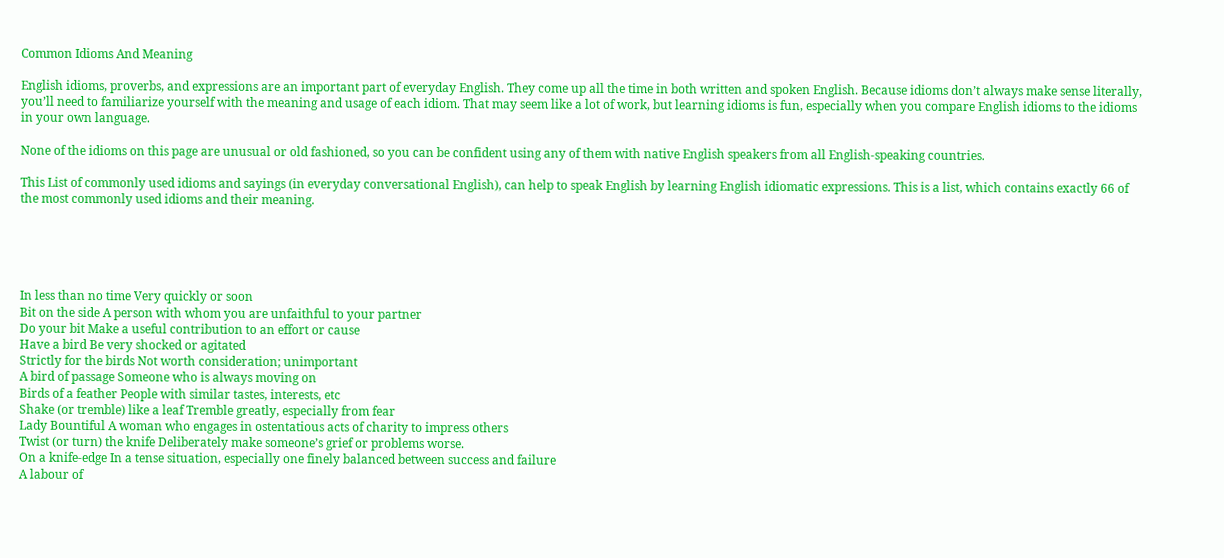Common Idioms And Meaning

English idioms, proverbs, and expressions are an important part of everyday English. They come up all the time in both written and spoken English. Because idioms don’t always make sense literally, you’ll need to familiarize yourself with the meaning and usage of each idiom. That may seem like a lot of work, but learning idioms is fun, especially when you compare English idioms to the idioms in your own language.

None of the idioms on this page are unusual or old fashioned, so you can be confident using any of them with native English speakers from all English-speaking countries.

This List of commonly used idioms and sayings (in everyday conversational English), can help to speak English by learning English idiomatic expressions. This is a list, which contains exactly 66 of the most commonly used idioms and their meaning.





In less than no time Very quickly or soon
Bit on the side A person with whom you are unfaithful to your partner
Do your bit Make a useful contribution to an effort or cause
Have a bird Be very shocked or agitated
Strictly for the birds Not worth consideration; unimportant
A bird of passage Someone who is always moving on
Birds of a feather People with similar tastes, interests, etc
Shake (or tremble) like a leaf Tremble greatly, especially from fear
Lady Bountiful A woman who engages in ostentatious acts of charity to impress others
Twist (or turn) the knife Deliberately make someone’s grief or problems worse.
On a knife-edge In a tense situation, especially one finely balanced between success and failure
A labour of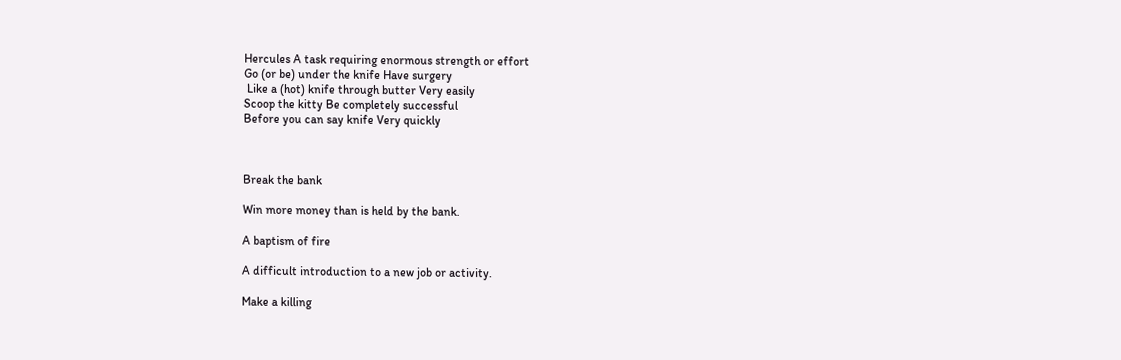Hercules A task requiring enormous strength or effort
Go (or be) under the knife Have surgery
 Like a (hot) knife through butter Very easily
Scoop the kitty Be completely successful
Before you can say knife Very quickly



Break the bank

Win more money than is held by the bank.

A baptism of fire

A difficult introduction to a new job or activity.

Make a killing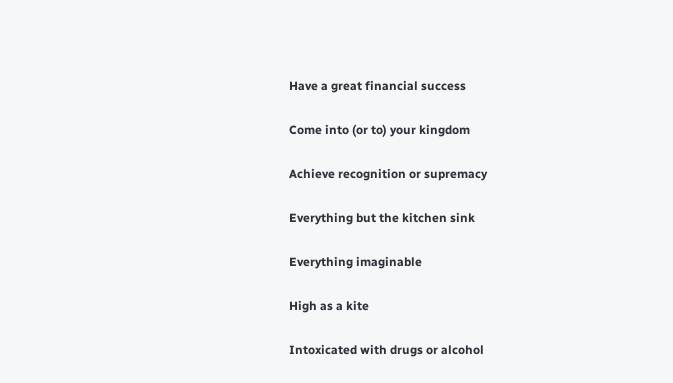Have a great financial success

Come into (or to) your kingdom

Achieve recognition or supremacy

Everything but the kitchen sink

Everything imaginable

High as a kite

Intoxicated with drugs or alcohol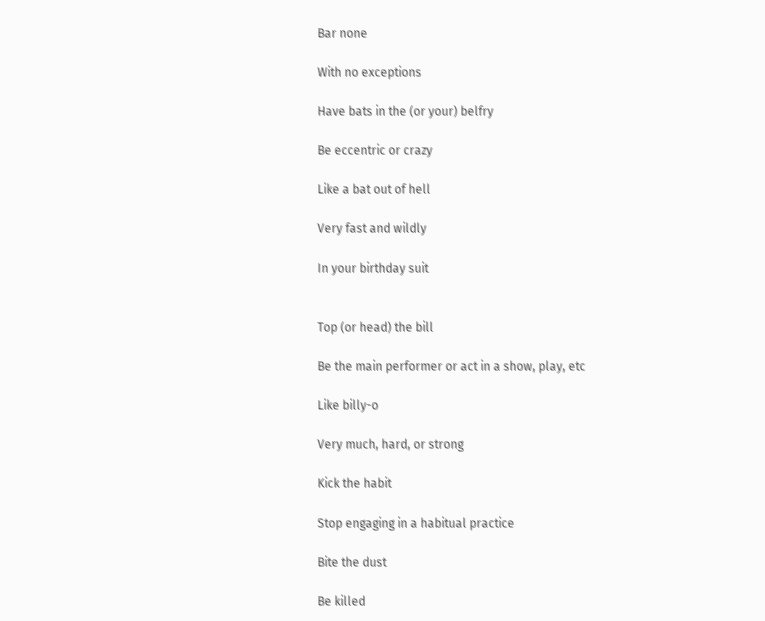Bar none

With no exceptions

Have bats in the (or your) belfry

Be eccentric or crazy

Like a bat out of hell

Very fast and wildly

In your birthday suit


Top (or head) the bill

Be the main performer or act in a show, play, etc

Like billy-o

Very much, hard, or strong

Kick the habit

Stop engaging in a habitual practice

Bite the dust

Be killed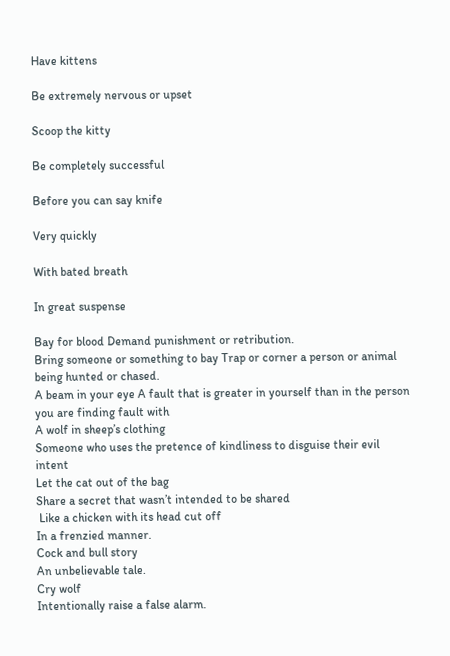Have kittens

Be extremely nervous or upset

Scoop the kitty

Be completely successful

Before you can say knife

Very quickly

With bated breath

In great suspense

Bay for blood Demand punishment or retribution.
Bring someone or something to bay Trap or corner a person or animal being hunted or chased.
A beam in your eye A fault that is greater in yourself than in the person you are finding fault with
A wolf in sheep’s clothing
Someone who uses the pretence of kindliness to disguise their evil intent
Let the cat out of the bag
Share a secret that wasn’t intended to be shared
 Like a chicken with its head cut off
In a frenzied manner.
Cock and bull story
An unbelievable tale.
Cry wolf
Intentionally raise a false alarm.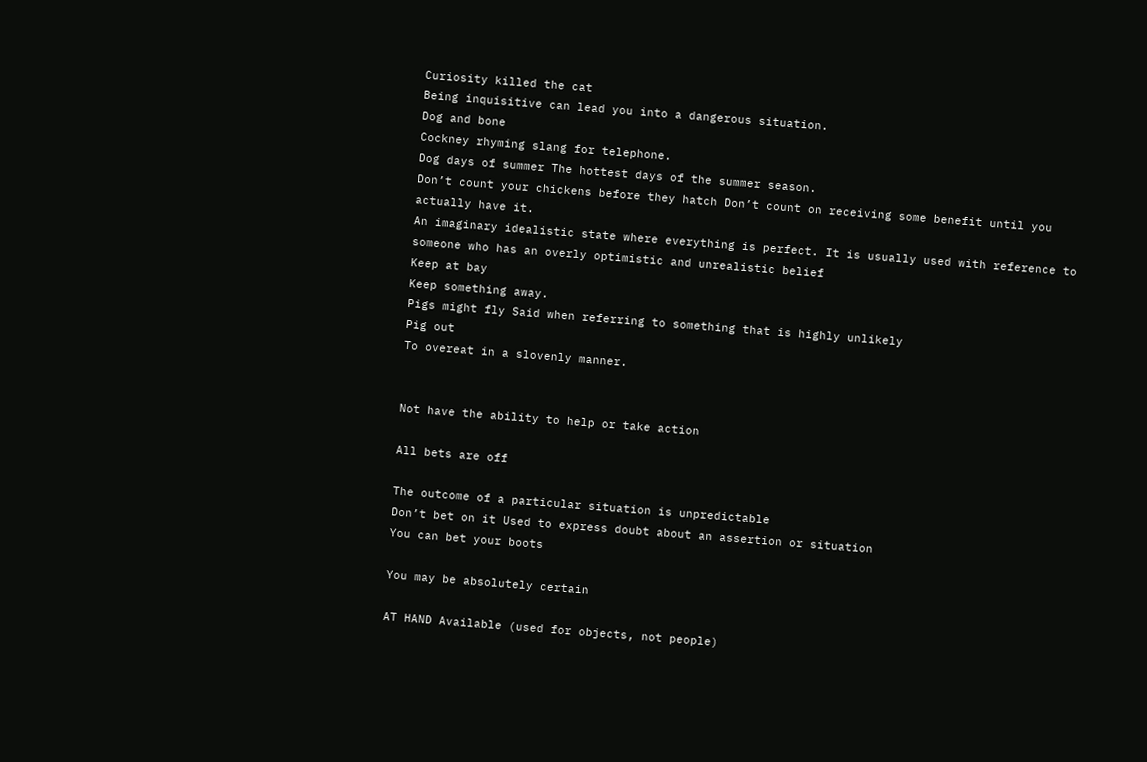Curiosity killed the cat
Being inquisitive can lead you into a dangerous situation.
Dog and bone
Cockney rhyming slang for telephone.
Dog days of summer The hottest days of the summer season.
Don’t count your chickens before they hatch Don’t count on receiving some benefit until you actually have it.
An imaginary idealistic state where everything is perfect. It is usually used with reference to someone who has an overly optimistic and unrealistic belief
Keep at bay
Keep something away.
Pigs might fly Said when referring to something that is highly unlikely
Pig out
To overeat in a slovenly manner.


Not have the ability to help or take action

All bets are off

The outcome of a particular situation is unpredictable
Don’t bet on it Used to express doubt about an assertion or situation
You can bet your boots

You may be absolutely certain

AT HAND Available (used for objects, not people)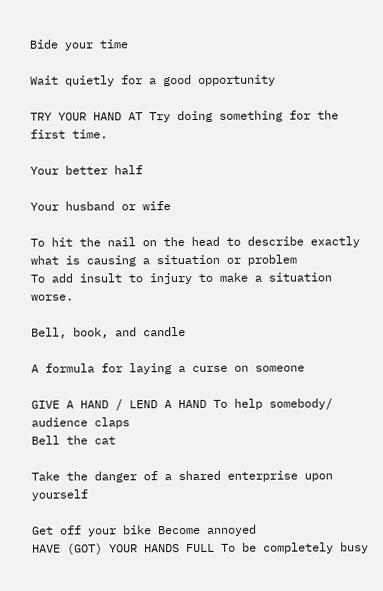Bide your time

Wait quietly for a good opportunity

TRY YOUR HAND AT Try doing something for the first time.

Your better half

Your husband or wife

To hit the nail on the head to describe exactly what is causing a situation or problem
To add insult to injury to make a situation worse.

Bell, book, and candle

A formula for laying a curse on someone

GIVE A HAND / LEND A HAND To help somebody/ audience claps
Bell the cat

Take the danger of a shared enterprise upon yourself

Get off your bike Become annoyed
HAVE (GOT) YOUR HANDS FULL To be completely busy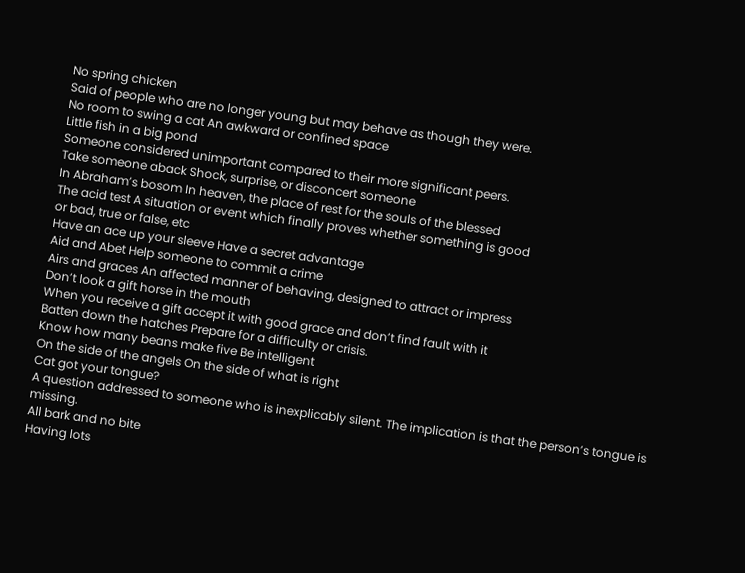No spring chicken
Said of people who are no longer young but may behave as though they were.
No room to swing a cat An awkward or confined space
Little fish in a big pond
Someone considered unimportant compared to their more significant peers.
Take someone aback Shock, surprise, or disconcert someone
In Abraham’s bosom In heaven, the place of rest for the souls of the blessed
The acid test A situation or event which finally proves whether something is good
or bad, true or false, etc
Have an ace up your sleeve Have a secret advantage
Aid and Abet Help someone to commit a crime
Airs and graces An affected manner of behaving, designed to attract or impress
Don’t look a gift horse in the mouth
When you receive a gift accept it with good grace and don’t find fault with it
Batten down the hatches Prepare for a difficulty or crisis.
Know how many beans make five Be intelligent
On the side of the angels On the side of what is right
Cat got your tongue?
A question addressed to someone who is inexplicably silent. The implication is that the person’s tongue is missing.
All bark and no bite
Having lots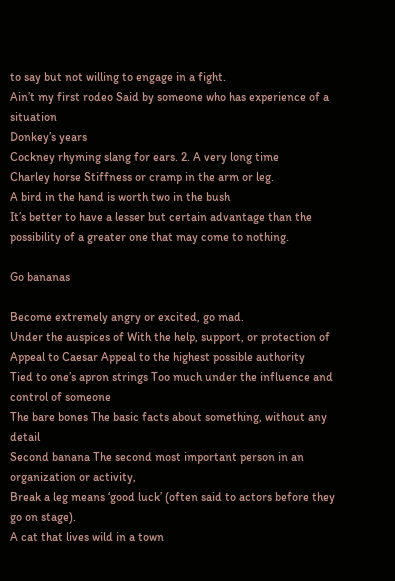to say but not willing to engage in a fight.
Ain’t my first rodeo Said by someone who has experience of a situation
Donkey’s years
Cockney rhyming slang for ears. 2. A very long time
Charley horse Stiffness or cramp in the arm or leg.
A bird in the hand is worth two in the bush
It’s better to have a lesser but certain advantage than the possibility of a greater one that may come to nothing.

Go bananas

Become extremely angry or excited, go mad.
Under the auspices of With the help, support, or protection of
Appeal to Caesar Appeal to the highest possible authority
Tied to one’s apron strings Too much under the influence and control of someone
The bare bones The basic facts about something, without any detail
Second banana The second most important person in an organization or activity,
Break a leg means ‘good luck’ (often said to actors before they go on stage).
A cat that lives wild in a town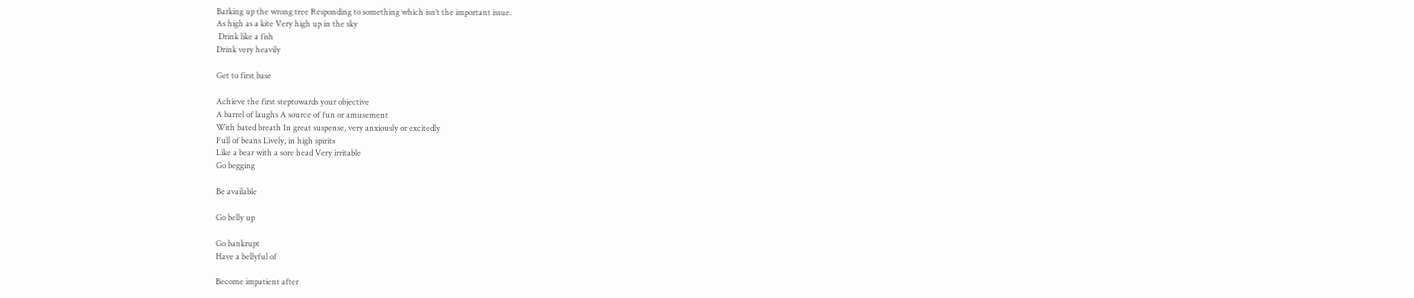Barking up the wrong tree Responding to something which isn’t the important issue.
As high as a kite Very high up in the sky
 Drink like a fish
Drink very heavily

Get to first base

Achieve the first steptowards your objective
A barrel of laughs A source of fun or amusement
With bated breath In great suspense, very anxiously or excitedly
Full of beans Lively, in high spirits
Like a bear with a sore head Very irritable
Go begging

Be available

Go belly up

Go bankrupt
Have a bellyful of

Become impatient after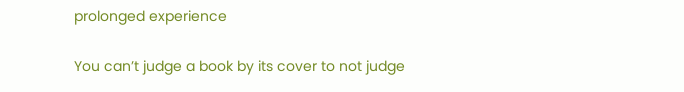prolonged experience

You can’t judge a book by its cover to not judge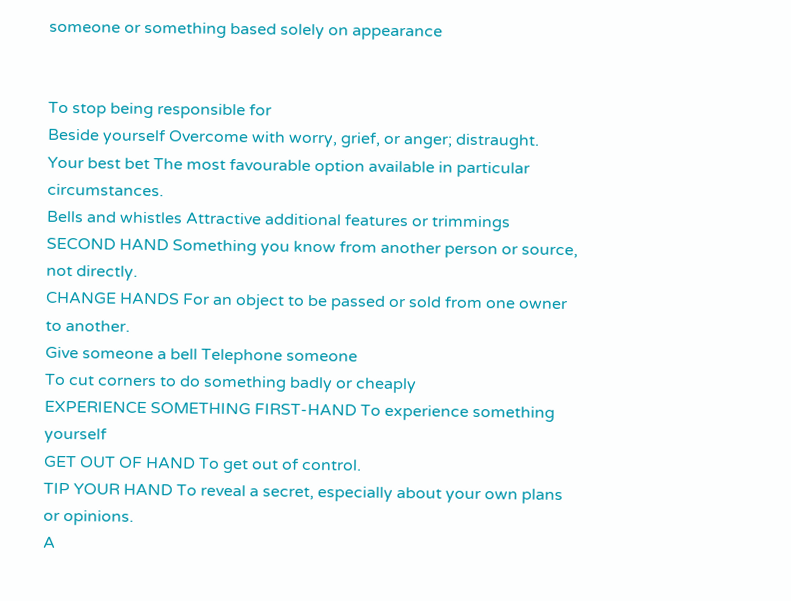someone or something based solely on appearance


To stop being responsible for
Beside yourself Overcome with worry, grief, or anger; distraught.
Your best bet The most favourable option available in particular circumstances.
Bells and whistles Attractive additional features or trimmings
SECOND HAND Something you know from another person or source, not directly.
CHANGE HANDS For an object to be passed or sold from one owner to another.
Give someone a bell Telephone someone
To cut corners to do something badly or cheaply
EXPERIENCE SOMETHING FIRST-HAND To experience something yourself
GET OUT OF HAND To get out of control.
TIP YOUR HAND To reveal a secret, especially about your own plans or opinions.
A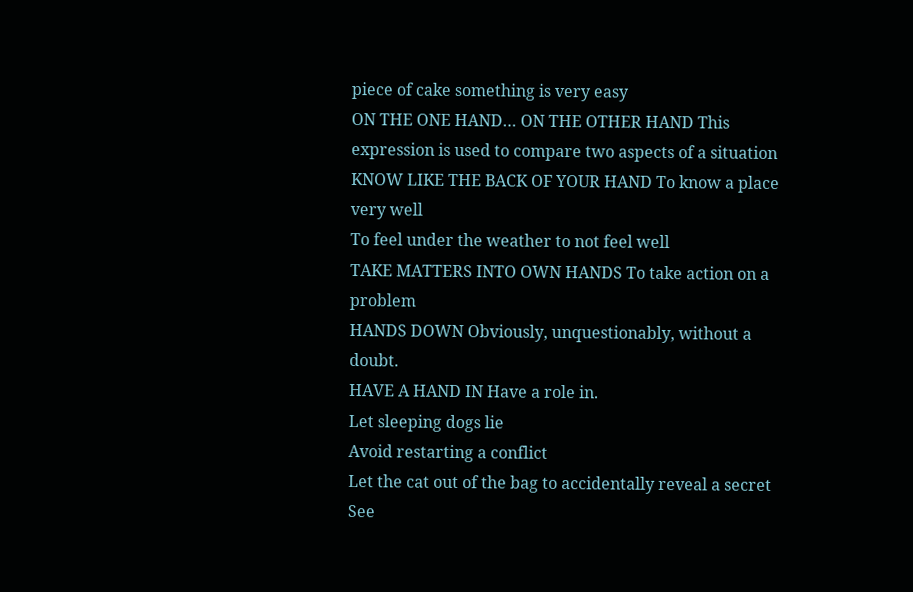piece of cake something is very easy
ON THE ONE HAND… ON THE OTHER HAND This expression is used to compare two aspects of a situation
KNOW LIKE THE BACK OF YOUR HAND To know a place very well
To feel under the weather to not feel well
TAKE MATTERS INTO OWN HANDS To take action on a problem
HANDS DOWN Obviously, unquestionably, without a doubt.
HAVE A HAND IN Have a role in.
Let sleeping dogs lie
Avoid restarting a conflict
Let the cat out of the bag to accidentally reveal a secret
See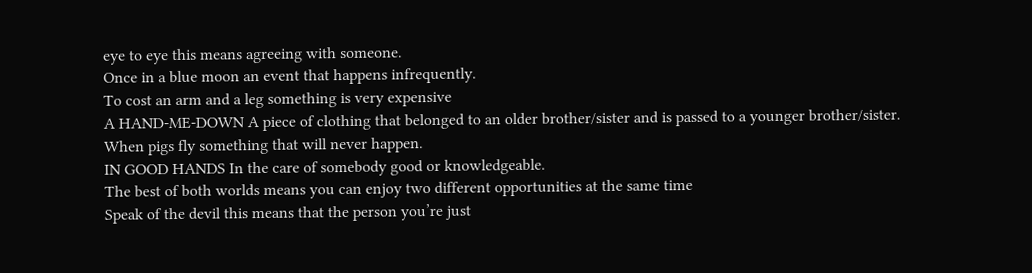eye to eye this means agreeing with someone.
Once in a blue moon an event that happens infrequently.
To cost an arm and a leg something is very expensive
A HAND-ME-DOWN A piece of clothing that belonged to an older brother/sister and is passed to a younger brother/sister.
When pigs fly something that will never happen.
IN GOOD HANDS In the care of somebody good or knowledgeable.
The best of both worlds means you can enjoy two different opportunities at the same time
Speak of the devil this means that the person you’re just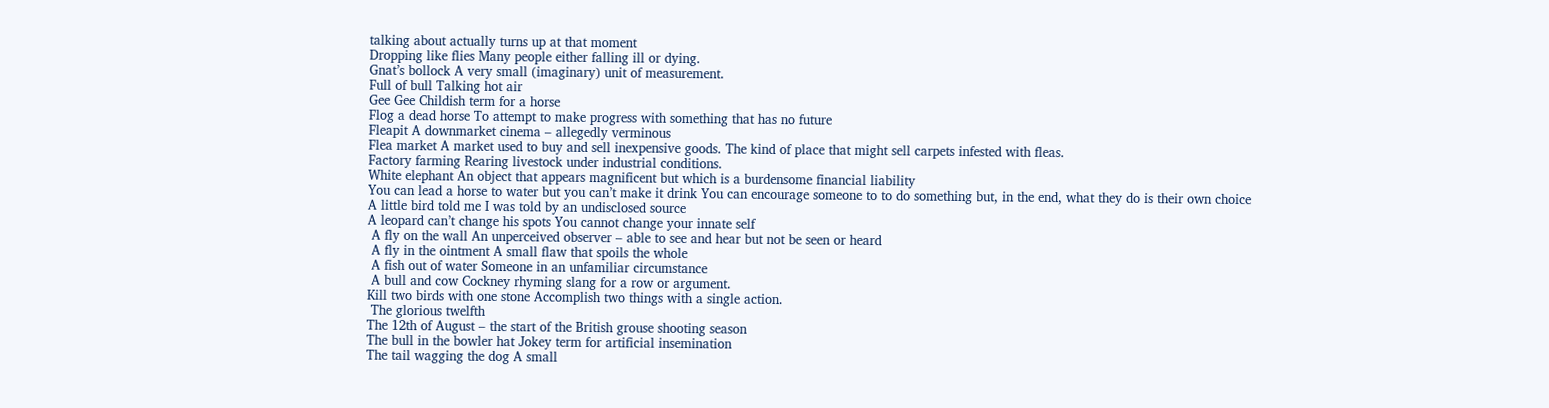talking about actually turns up at that moment
Dropping like flies Many people either falling ill or dying.
Gnat’s bollock A very small (imaginary) unit of measurement.
Full of bull Talking hot air
Gee Gee Childish term for a horse
Flog a dead horse To attempt to make progress with something that has no future
Fleapit A downmarket cinema – allegedly verminous
Flea market A market used to buy and sell inexpensive goods. The kind of place that might sell carpets infested with fleas.
Factory farming Rearing livestock under industrial conditions.
White elephant An object that appears magnificent but which is a burdensome financial liability
You can lead a horse to water but you can’t make it drink You can encourage someone to to do something but, in the end, what they do is their own choice
A little bird told me I was told by an undisclosed source
A leopard can’t change his spots You cannot change your innate self
 A fly on the wall An unperceived observer – able to see and hear but not be seen or heard
 A fly in the ointment A small flaw that spoils the whole
 A fish out of water Someone in an unfamiliar circumstance
 A bull and cow Cockney rhyming slang for a row or argument.
Kill two birds with one stone Accomplish two things with a single action.
 The glorious twelfth
The 12th of August – the start of the British grouse shooting season
The bull in the bowler hat Jokey term for artificial insemination
The tail wagging the dog A small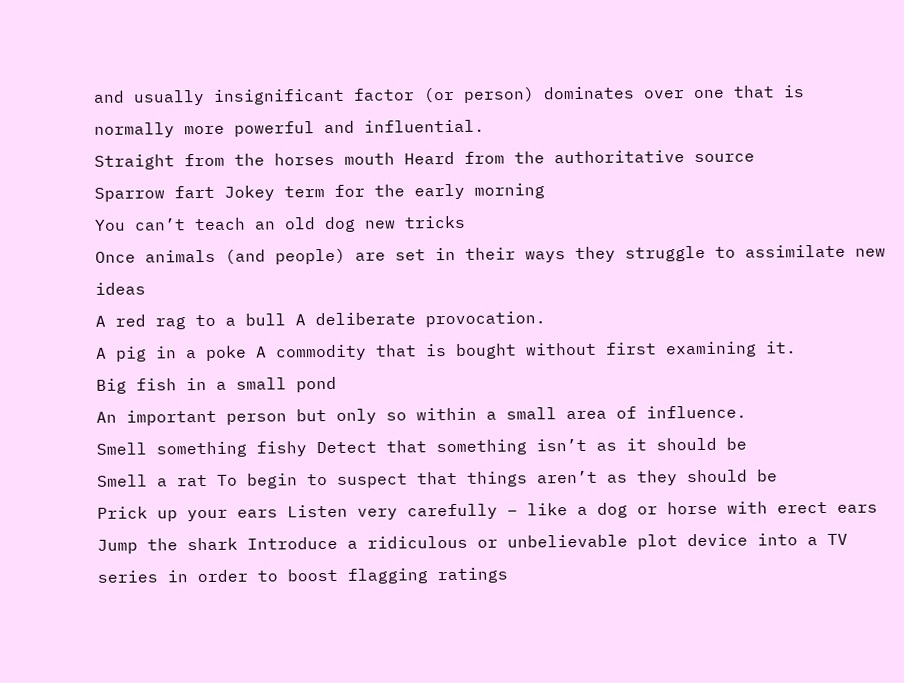and usually insignificant factor (or person) dominates over one that is normally more powerful and influential.
Straight from the horses mouth Heard from the authoritative source
Sparrow fart Jokey term for the early morning
You can’t teach an old dog new tricks
Once animals (and people) are set in their ways they struggle to assimilate new ideas
A red rag to a bull A deliberate provocation.
A pig in a poke A commodity that is bought without first examining it.
Big fish in a small pond
An important person but only so within a small area of influence.
Smell something fishy Detect that something isn’t as it should be
Smell a rat To begin to suspect that things aren’t as they should be
Prick up your ears Listen very carefully – like a dog or horse with erect ears
Jump the shark Introduce a ridiculous or unbelievable plot device into a TV series in order to boost flagging ratings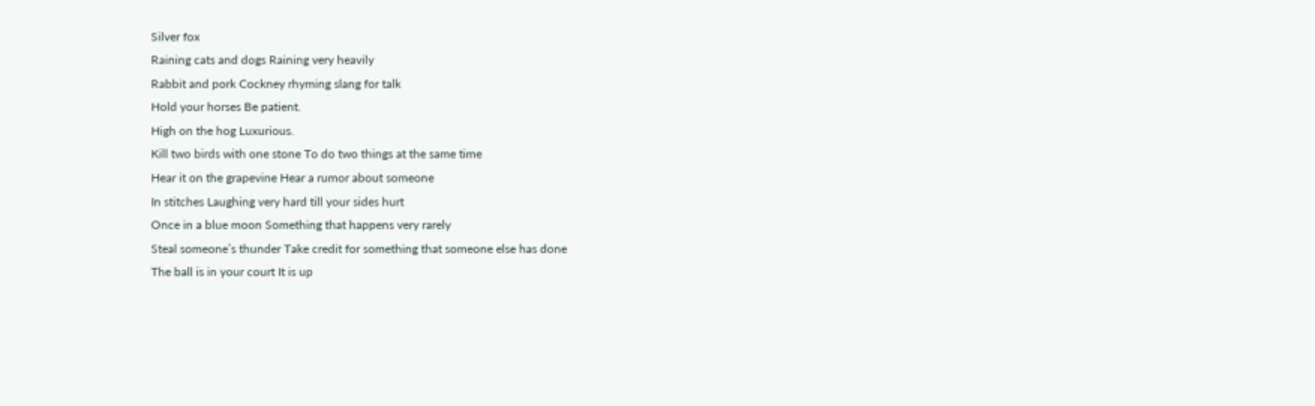Silver fox
Raining cats and dogs Raining very heavily
Rabbit and pork Cockney rhyming slang for talk
Hold your horses Be patient.
High on the hog Luxurious.
Kill two birds with one stone To do two things at the same time
Hear it on the grapevine Hear a rumor about someone
In stitches Laughing very hard till your sides hurt
Once in a blue moon Something that happens very rarely
Steal someone’s thunder Take credit for something that someone else has done
The ball is in your court It is up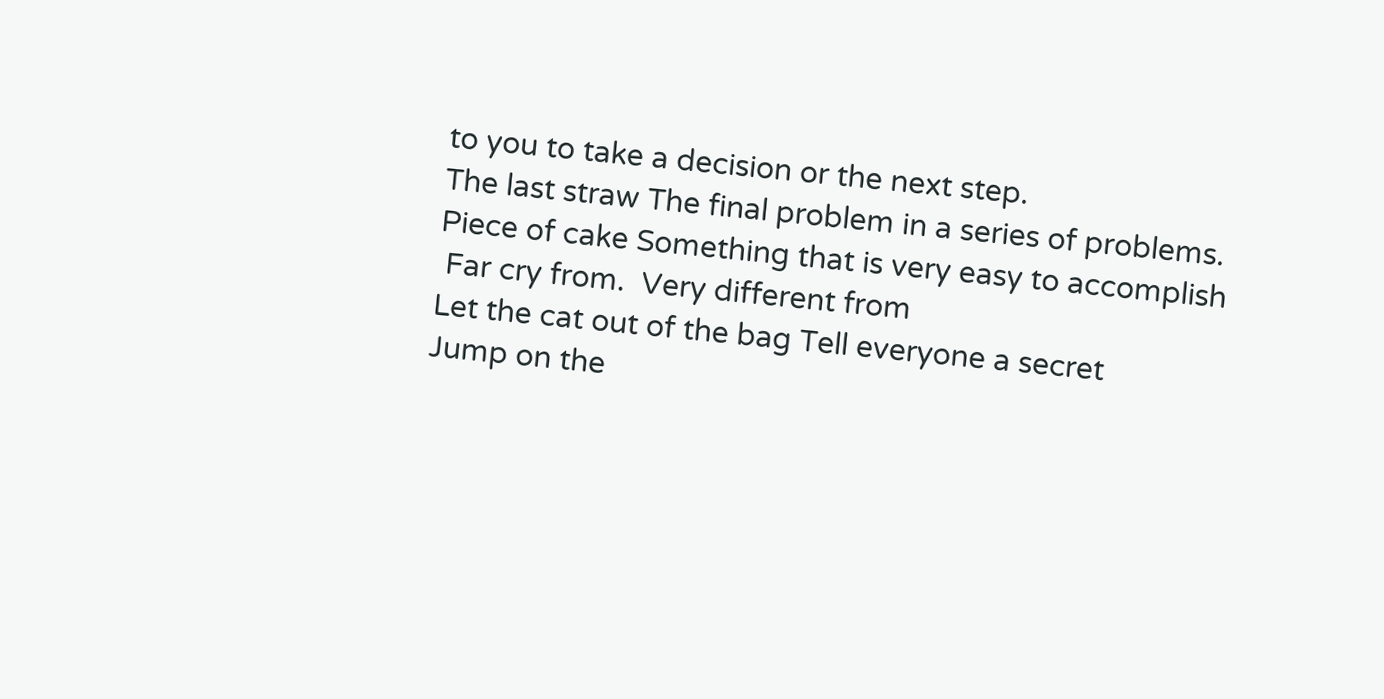to you to take a decision or the next step.
The last straw The final problem in a series of problems.
Piece of cake Something that is very easy to accomplish
 Far cry from.  Very different from
Let the cat out of the bag Tell everyone a secret
Jump on the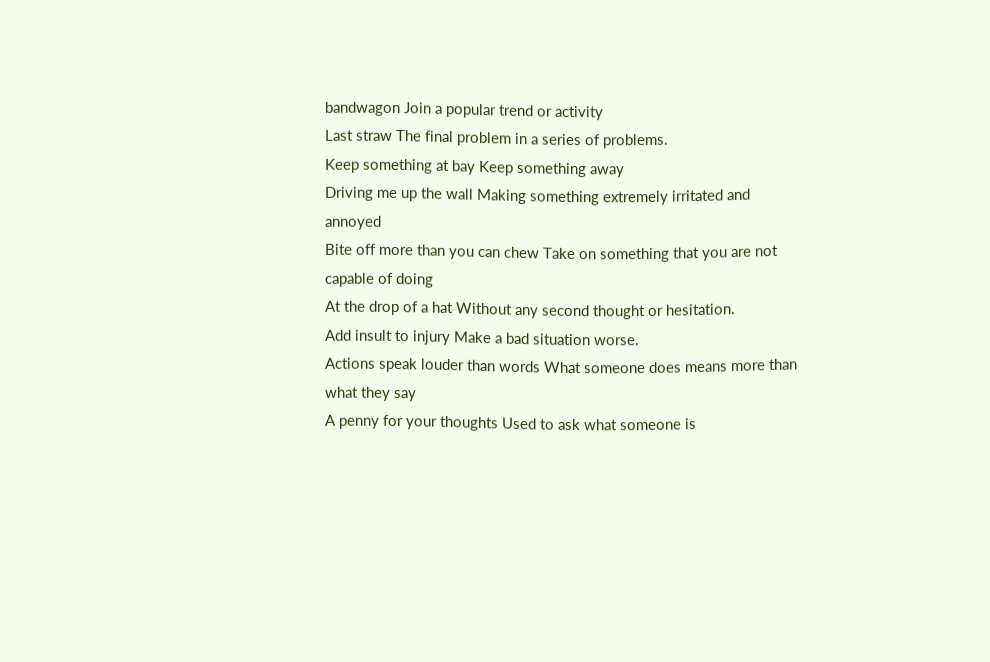bandwagon Join a popular trend or activity
Last straw The final problem in a series of problems.
Keep something at bay Keep something away
Driving me up the wall Making something extremely irritated and annoyed
Bite off more than you can chew Take on something that you are not capable of doing
At the drop of a hat Without any second thought or hesitation.
Add insult to injury Make a bad situation worse.
Actions speak louder than words What someone does means more than what they say
A penny for your thoughts Used to ask what someone is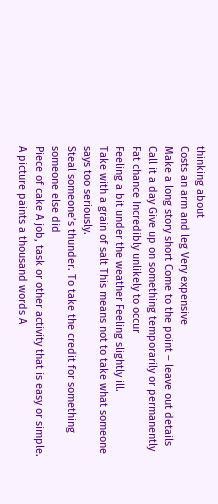thinking about
Costs an arm and leg Very expensive
Make a long story short Come to the point – leave out details
Call it a day Give up on something temporarily or permanently
Fat chance Incredibly unlikely to occur
Feeling a bit under the weather Feeling slightly ill.
Take with a grain of salt This means not to take what someone says too seriously.
Steal someone’s thunder. To take the credit for something someone else did
Piece of cake A job, task or other activity that is easy or simple.
A picture paints a thousand words A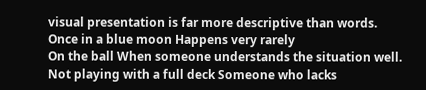visual presentation is far more descriptive than words.
Once in a blue moon Happens very rarely
On the ball When someone understands the situation well.
Not playing with a full deck Someone who lacks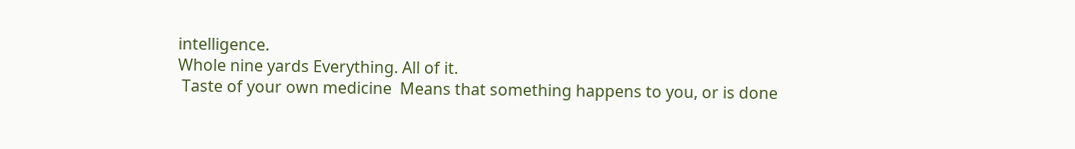intelligence.
Whole nine yards Everything. All of it.
 Taste of your own medicine  Means that something happens to you, or is done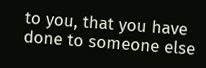to you, that you have done to someone else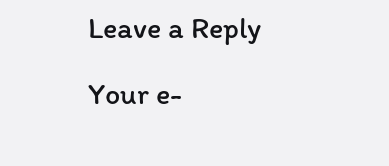Leave a Reply

Your e-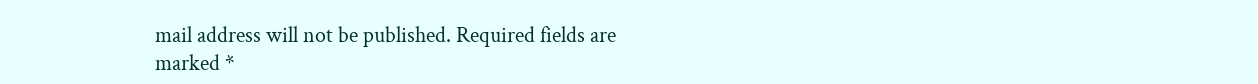mail address will not be published. Required fields are marked *